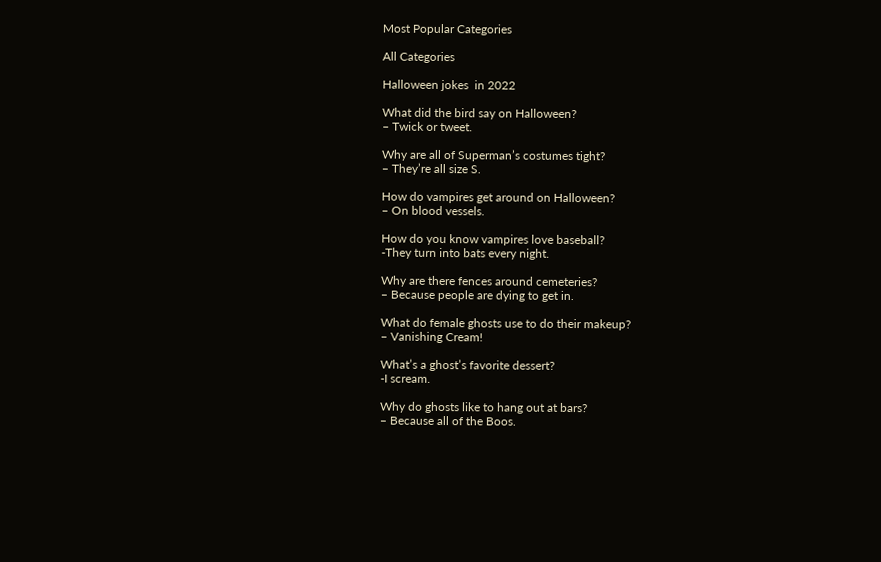Most Popular Categories

All Categories

Halloween jokes  in 2022

What did the bird say on Halloween?
– Twick or tweet.

Why are all of Superman’s costumes tight?
– They’re all size S.

How do vampires get around on Halloween?
– On blood vessels.

How do you know vampires love baseball?
-They turn into bats every night.

Why are there fences around cemeteries?
– Because people are dying to get in.

What do female ghosts use to do their makeup?
– Vanishing Cream!

What’s a ghost’s favorite dessert?
-I scream.

Why do ghosts like to hang out at bars?
– Because all of the Boos.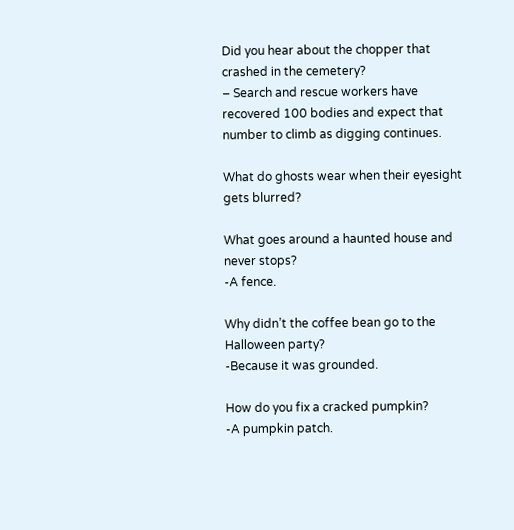Did you hear about the chopper that crashed in the cemetery?
– Search and rescue workers have recovered 100 bodies and expect that number to climb as digging continues.

What do ghosts wear when their eyesight gets blurred?

What goes around a haunted house and never stops?
-A fence.

Why didn’t the coffee bean go to the Halloween party?
-Because it was grounded.

How do you fix a cracked pumpkin?
-A pumpkin patch.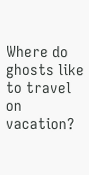Where do ghosts like to travel on vacation?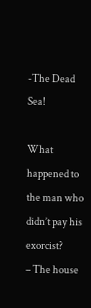-The Dead Sea!

What happened to the man who didn’t pay his exorcist?
– The house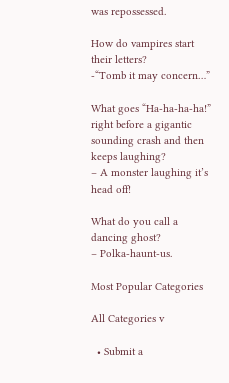was repossessed.

How do vampires start their letters?
-“Tomb it may concern…”

What goes “Ha-ha-ha-ha!” right before a gigantic sounding crash and then keeps laughing?
– A monster laughing it’s head off!

What do you call a dancing ghost?
– Polka-haunt-us.

Most Popular Categories

All Categories v

  • Submit a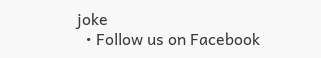joke
  • Follow us on Facebook